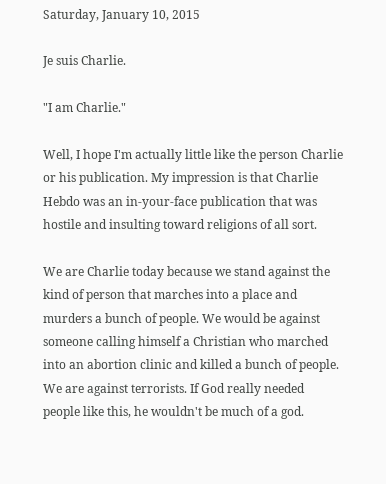Saturday, January 10, 2015

Je suis Charlie.

"I am Charlie."

Well, I hope I'm actually little like the person Charlie or his publication. My impression is that Charlie Hebdo was an in-your-face publication that was hostile and insulting toward religions of all sort.

We are Charlie today because we stand against the kind of person that marches into a place and murders a bunch of people. We would be against someone calling himself a Christian who marched into an abortion clinic and killed a bunch of people. We are against terrorists. If God really needed people like this, he wouldn't be much of a god.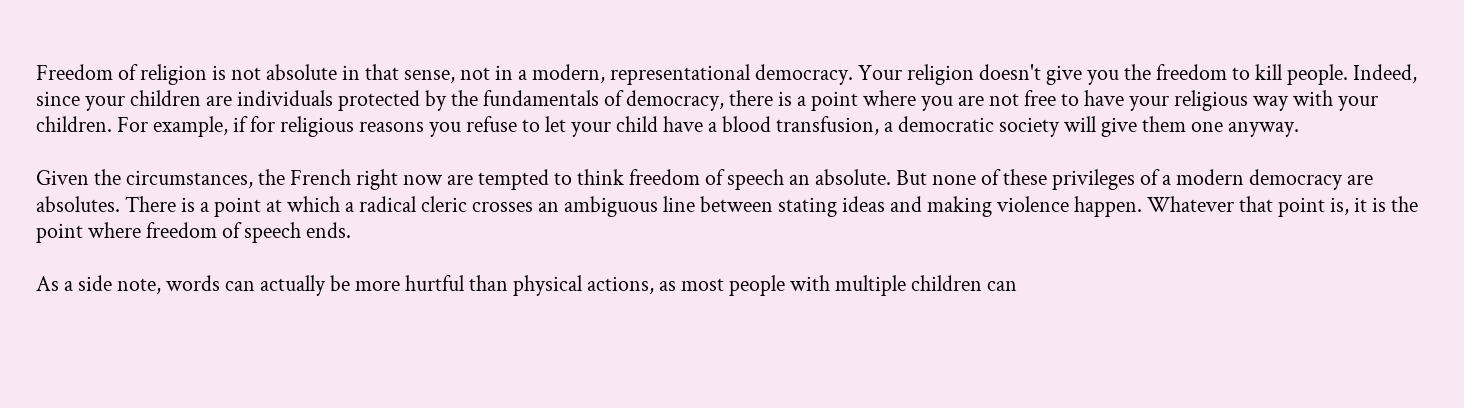Freedom of religion is not absolute in that sense, not in a modern, representational democracy. Your religion doesn't give you the freedom to kill people. Indeed, since your children are individuals protected by the fundamentals of democracy, there is a point where you are not free to have your religious way with your children. For example, if for religious reasons you refuse to let your child have a blood transfusion, a democratic society will give them one anyway.

Given the circumstances, the French right now are tempted to think freedom of speech an absolute. But none of these privileges of a modern democracy are absolutes. There is a point at which a radical cleric crosses an ambiguous line between stating ideas and making violence happen. Whatever that point is, it is the point where freedom of speech ends.

As a side note, words can actually be more hurtful than physical actions, as most people with multiple children can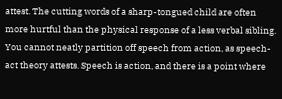attest. The cutting words of a sharp-tongued child are often more hurtful than the physical response of a less verbal sibling. You cannot neatly partition off speech from action, as speech-act theory attests. Speech is action, and there is a point where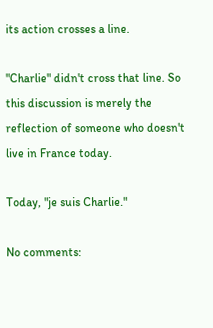its action crosses a line.

"Charlie" didn't cross that line. So this discussion is merely the reflection of someone who doesn't live in France today.

Today, "je suis Charlie."

No comments: